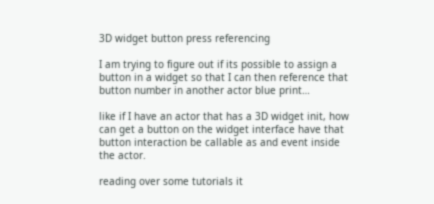3D widget button press referencing

I am trying to figure out if its possible to assign a button in a widget so that I can then reference that button number in another actor blue print…

like if I have an actor that has a 3D widget init, how can get a button on the widget interface have that button interaction be callable as and event inside the actor.

reading over some tutorials it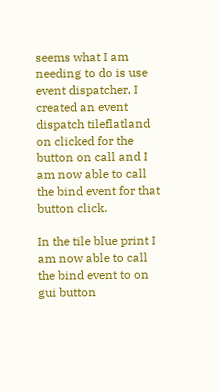seems what I am needing to do is use event dispatcher, I created an event dispatch tileflatland on clicked for the button on call and I am now able to call the bind event for that button click.

In the tile blue print I am now able to call the bind event to on gui button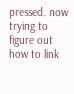pressed. now trying to figure out how to link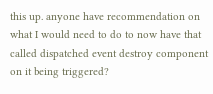this up. anyone have recommendation on what I would need to do to now have that called dispatched event destroy component on it being triggered?